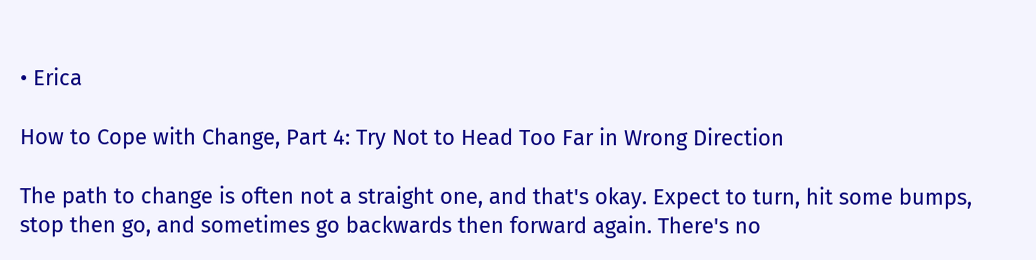• Erica

How to Cope with Change, Part 4: Try Not to Head Too Far in Wrong Direction

The path to change is often not a straight one, and that's okay. Expect to turn, hit some bumps, stop then go, and sometimes go backwards then forward again. There's no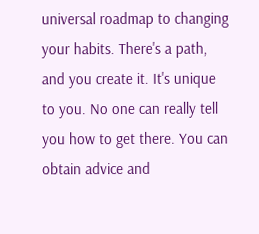universal roadmap to changing your habits. There's a path, and you create it. It's unique to you. No one can really tell you how to get there. You can obtain advice and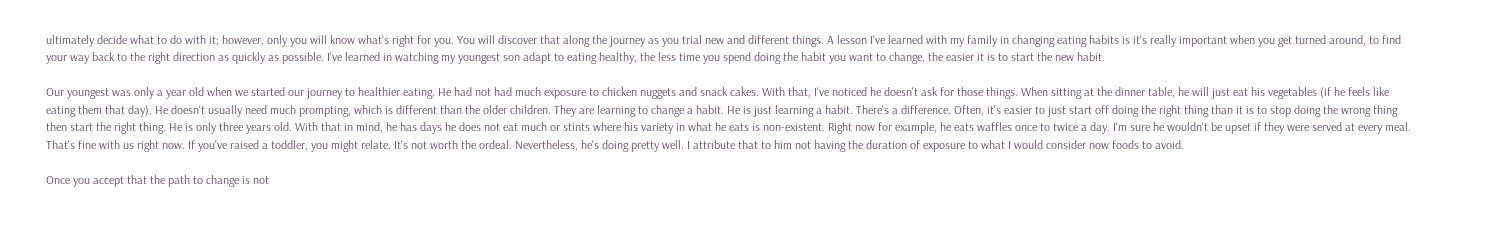ultimately decide what to do with it; however, only you will know what's right for you. You will discover that along the journey as you trial new and different things. A lesson I've learned with my family in changing eating habits is it's really important when you get turned around, to find your way back to the right direction as quickly as possible. I've learned in watching my youngest son adapt to eating healthy, the less time you spend doing the habit you want to change, the easier it is to start the new habit.

Our youngest was only a year old when we started our journey to healthier eating. He had not had much exposure to chicken nuggets and snack cakes. With that, I've noticed he doesn't ask for those things. When sitting at the dinner table, he will just eat his vegetables (if he feels like eating them that day). He doesn't usually need much prompting, which is different than the older children. They are learning to change a habit. He is just learning a habit. There's a difference. Often, it's easier to just start off doing the right thing than it is to stop doing the wrong thing then start the right thing. He is only three years old. With that in mind, he has days he does not eat much or stints where his variety in what he eats is non-existent. Right now for example, he eats waffles once to twice a day. I'm sure he wouldn't be upset if they were served at every meal. That's fine with us right now. If you've raised a toddler, you might relate. It's not worth the ordeal. Nevertheless, he's doing pretty well. I attribute that to him not having the duration of exposure to what I would consider now foods to avoid.

Once you accept that the path to change is not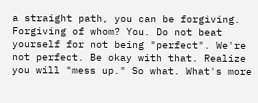a straight path, you can be forgiving. Forgiving of whom? You. Do not beat yourself for not being "perfect". We're not perfect. Be okay with that. Realize you will "mess up." So what. What's more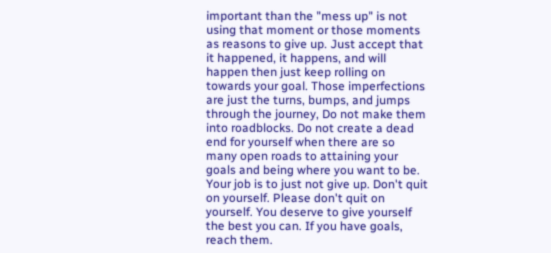important than the "mess up" is not using that moment or those moments as reasons to give up. Just accept that it happened, it happens, and will happen then just keep rolling on towards your goal. Those imperfections are just the turns, bumps, and jumps through the journey, Do not make them into roadblocks. Do not create a dead end for yourself when there are so many open roads to attaining your goals and being where you want to be. Your job is to just not give up. Don't quit on yourself. Please don't quit on yourself. You deserve to give yourself the best you can. If you have goals, reach them.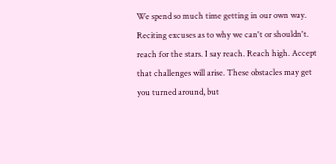We spend so much time getting in our own way. Reciting excuses as to why we can't or shouldn't. reach for the stars. I say reach. Reach high. Accept that challenges will arise. These obstacles may get you turned around, but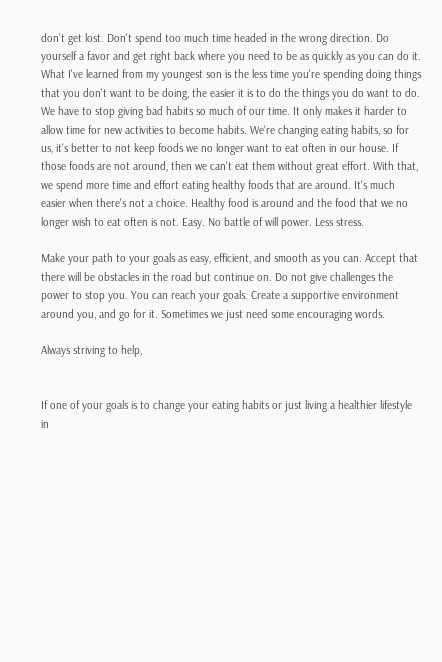don't get lost. Don't spend too much time headed in the wrong direction. Do yourself a favor and get right back where you need to be as quickly as you can do it. What I've learned from my youngest son is the less time you're spending doing things that you don't want to be doing, the easier it is to do the things you do want to do. We have to stop giving bad habits so much of our time. It only makes it harder to allow time for new activities to become habits. We're changing eating habits, so for us, it's better to not keep foods we no longer want to eat often in our house. If those foods are not around, then we can't eat them without great effort. With that, we spend more time and effort eating healthy foods that are around. It's much easier when there's not a choice. Healthy food is around and the food that we no longer wish to eat often is not. Easy. No battle of will power. Less stress.

Make your path to your goals as easy, efficient, and smooth as you can. Accept that there will be obstacles in the road but continue on. Do not give challenges the power to stop you. You can reach your goals. Create a supportive environment around you, and go for it. Sometimes we just need some encouraging words.

Always striving to help,


If one of your goals is to change your eating habits or just living a healthier lifestyle in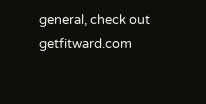general, check out getfitward.com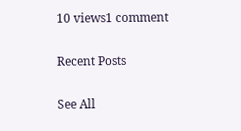10 views1 comment

Recent Posts

See All